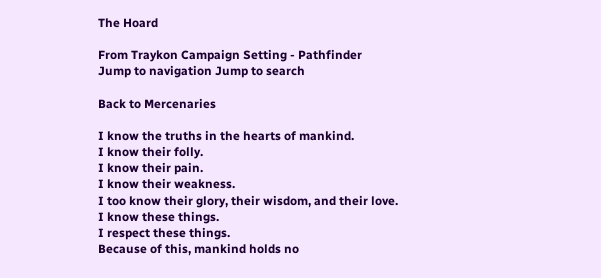The Hoard

From Traykon Campaign Setting - Pathfinder
Jump to navigation Jump to search

Back to Mercenaries

I know the truths in the hearts of mankind.
I know their folly.
I know their pain.
I know their weakness.
I too know their glory, their wisdom, and their love.
I know these things.
I respect these things.
Because of this, mankind holds no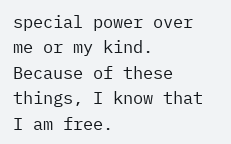special power over me or my kind.
Because of these things, I know that I am free.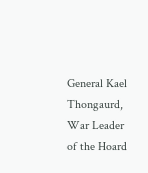General Kael Thongaurd, War Leader of the Hoard